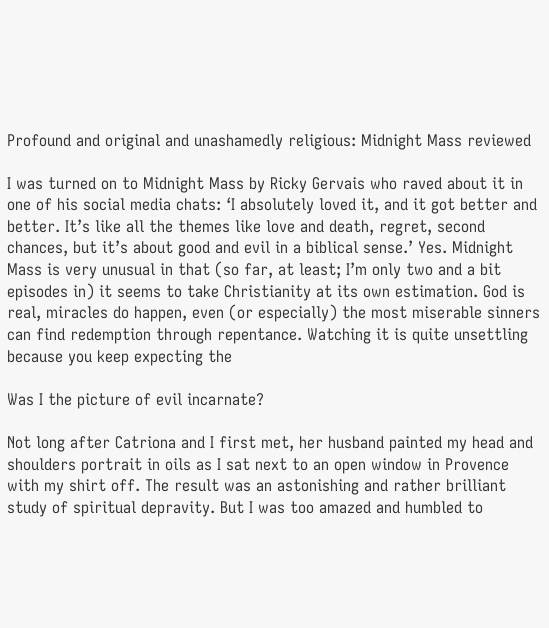Profound and original and unashamedly religious: Midnight Mass reviewed

I was turned on to Midnight Mass by Ricky Gervais who raved about it in one of his social media chats: ‘I absolutely loved it, and it got better and better. It’s like all the themes like love and death, regret, second chances, but it’s about good and evil in a biblical sense.’ Yes. Midnight Mass is very unusual in that (so far, at least; I’m only two and a bit episodes in) it seems to take Christianity at its own estimation. God is real, miracles do happen, even (or especially) the most miserable sinners can find redemption through repentance. Watching it is quite unsettling because you keep expecting the

Was I the picture of evil incarnate?

Not long after Catriona and I first met, her husband painted my head and shoulders portrait in oils as I sat next to an open window in Provence with my shirt off. The result was an astonishing and rather brilliant study of spiritual depravity. But I was too amazed and humbled to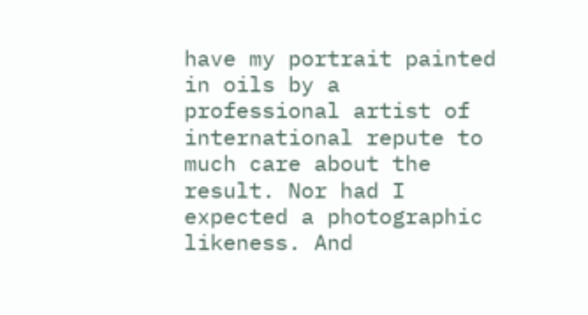have my portrait painted in oils by a professional artist of international repute to much care about the result. Nor had I expected a photographic likeness. And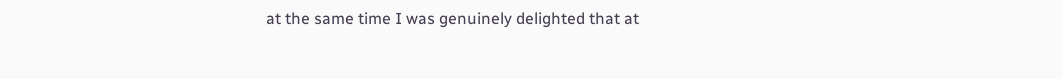at the same time I was genuinely delighted that at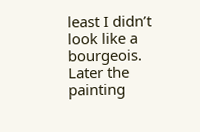least I didn’t look like a bourgeois. Later the painting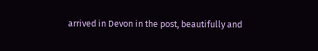arrived in Devon in the post, beautifully and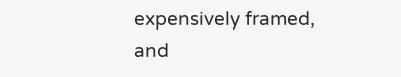expensively framed, and